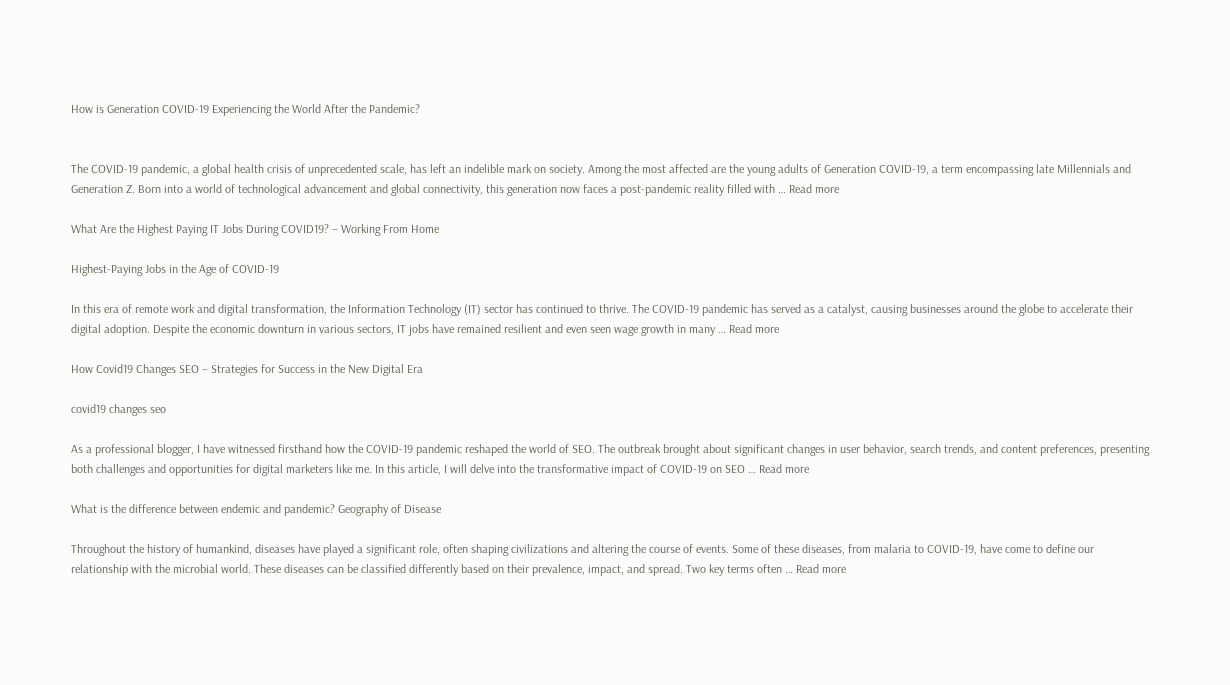How is Generation COVID-19 Experiencing the World After the Pandemic?


The COVID-19 pandemic, a global health crisis of unprecedented scale, has left an indelible mark on society. Among the most affected are the young adults of Generation COVID-19, a term encompassing late Millennials and Generation Z. Born into a world of technological advancement and global connectivity, this generation now faces a post-pandemic reality filled with … Read more

What Are the Highest Paying IT Jobs During COVID19? – Working From Home

Highest-Paying Jobs in the Age of COVID-19

In this era of remote work and digital transformation, the Information Technology (IT) sector has continued to thrive. The COVID-19 pandemic has served as a catalyst, causing businesses around the globe to accelerate their digital adoption. Despite the economic downturn in various sectors, IT jobs have remained resilient and even seen wage growth in many … Read more

How Covid19 Changes SEO – Strategies for Success in the New Digital Era

covid19 changes seo

As a professional blogger, I have witnessed firsthand how the COVID-19 pandemic reshaped the world of SEO. The outbreak brought about significant changes in user behavior, search trends, and content preferences, presenting both challenges and opportunities for digital marketers like me. In this article, I will delve into the transformative impact of COVID-19 on SEO … Read more

What is the difference between endemic and pandemic? Geography of Disease

Throughout the history of humankind, diseases have played a significant role, often shaping civilizations and altering the course of events. Some of these diseases, from malaria to COVID-19, have come to define our relationship with the microbial world. These diseases can be classified differently based on their prevalence, impact, and spread. Two key terms often … Read more